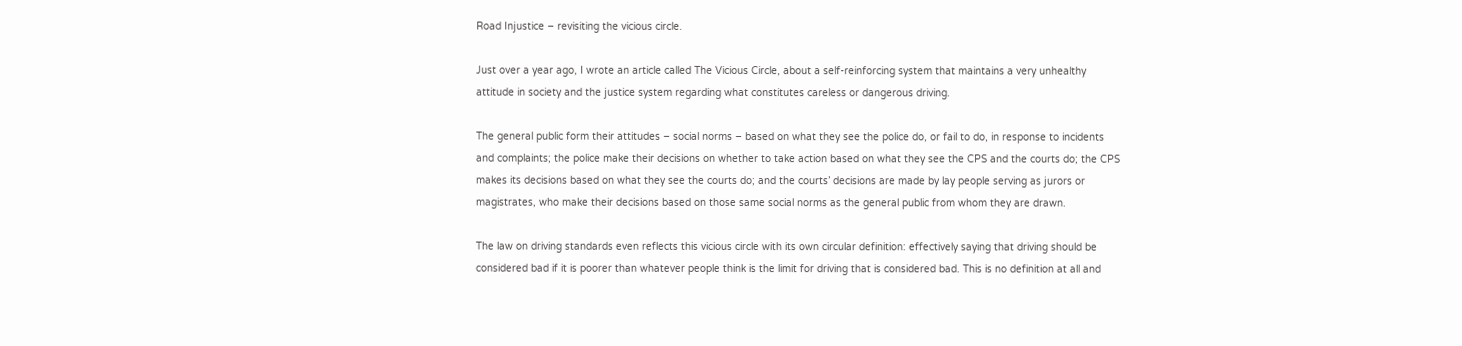Road Injustice – revisiting the vicious circle.

Just over a year ago, I wrote an article called The Vicious Circle, about a self-reinforcing system that maintains a very unhealthy attitude in society and the justice system regarding what constitutes careless or dangerous driving.

The general public form their attitudes – social norms – based on what they see the police do, or fail to do, in response to incidents and complaints; the police make their decisions on whether to take action based on what they see the CPS and the courts do; the CPS makes its decisions based on what they see the courts do; and the courts’ decisions are made by lay people serving as jurors or magistrates, who make their decisions based on those same social norms as the general public from whom they are drawn.

The law on driving standards even reflects this vicious circle with its own circular definition: effectively saying that driving should be considered bad if it is poorer than whatever people think is the limit for driving that is considered bad. This is no definition at all and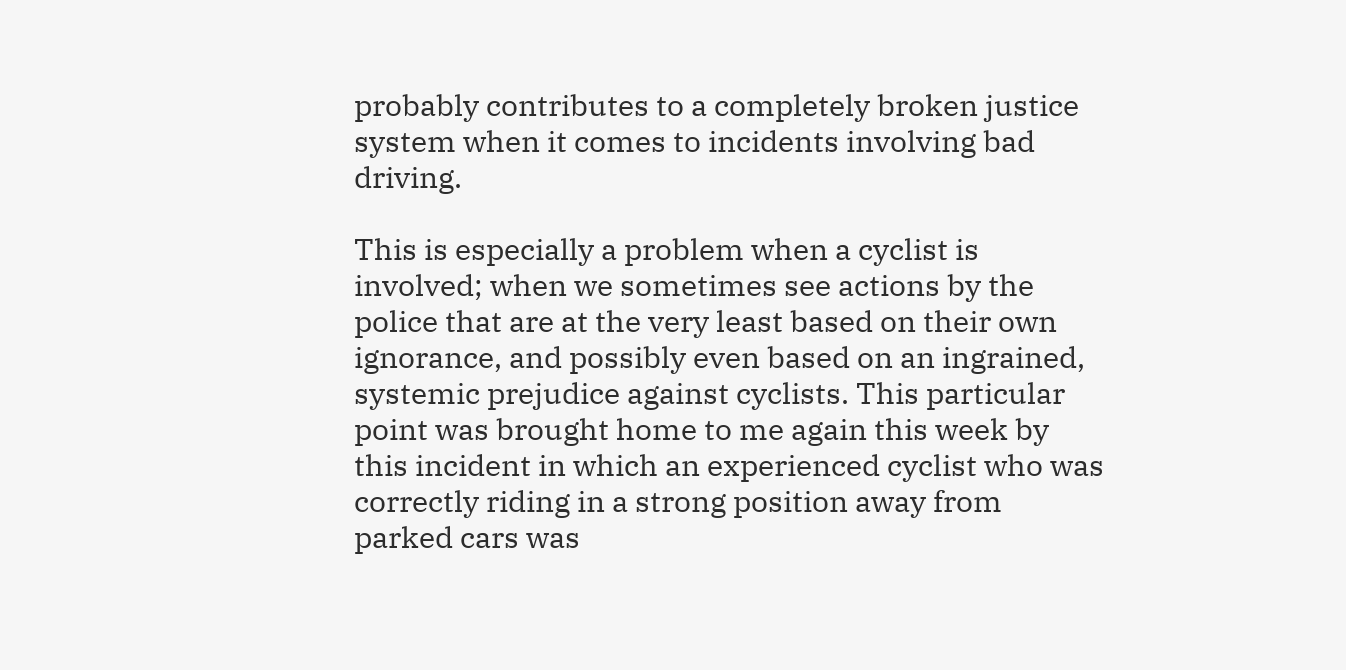probably contributes to a completely broken justice system when it comes to incidents involving bad driving.

This is especially a problem when a cyclist is involved; when we sometimes see actions by the police that are at the very least based on their own ignorance, and possibly even based on an ingrained, systemic prejudice against cyclists. This particular point was brought home to me again this week by this incident in which an experienced cyclist who was correctly riding in a strong position away from parked cars was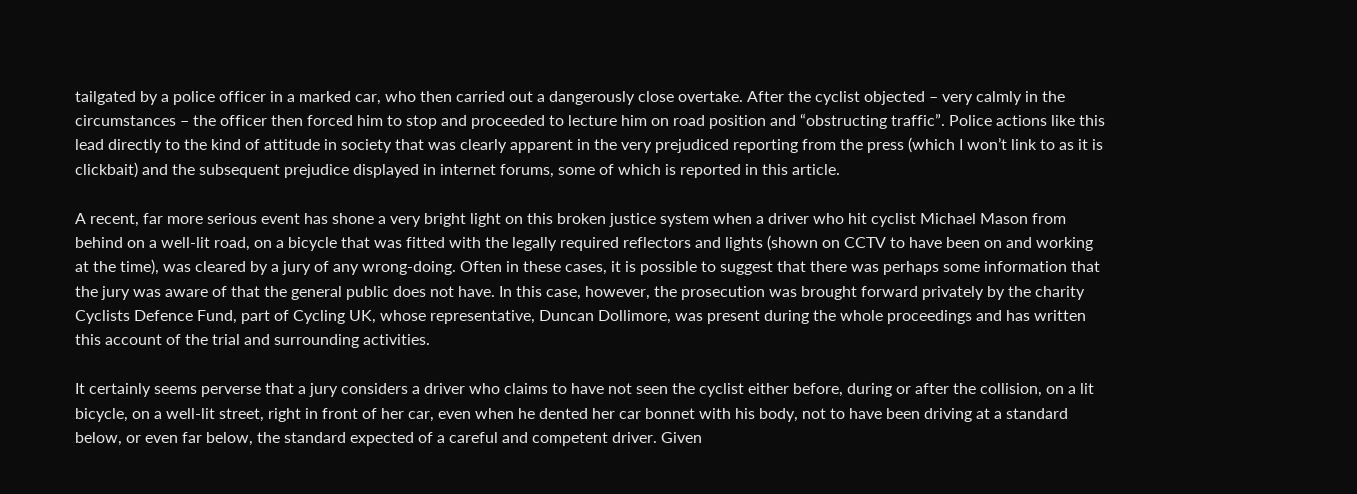tailgated by a police officer in a marked car, who then carried out a dangerously close overtake. After the cyclist objected – very calmly in the circumstances – the officer then forced him to stop and proceeded to lecture him on road position and “obstructing traffic”. Police actions like this lead directly to the kind of attitude in society that was clearly apparent in the very prejudiced reporting from the press (which I won’t link to as it is clickbait) and the subsequent prejudice displayed in internet forums, some of which is reported in this article.

A recent, far more serious event has shone a very bright light on this broken justice system when a driver who hit cyclist Michael Mason from behind on a well-lit road, on a bicycle that was fitted with the legally required reflectors and lights (shown on CCTV to have been on and working at the time), was cleared by a jury of any wrong-doing. Often in these cases, it is possible to suggest that there was perhaps some information that the jury was aware of that the general public does not have. In this case, however, the prosecution was brought forward privately by the charity Cyclists Defence Fund, part of Cycling UK, whose representative, Duncan Dollimore, was present during the whole proceedings and has written this account of the trial and surrounding activities.

It certainly seems perverse that a jury considers a driver who claims to have not seen the cyclist either before, during or after the collision, on a lit bicycle, on a well-lit street, right in front of her car, even when he dented her car bonnet with his body, not to have been driving at a standard below, or even far below, the standard expected of a careful and competent driver. Given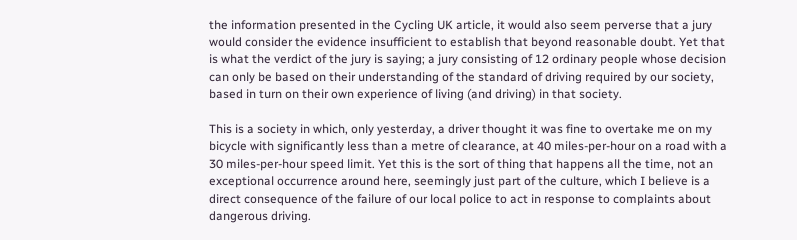the information presented in the Cycling UK article, it would also seem perverse that a jury would consider the evidence insufficient to establish that beyond reasonable doubt. Yet that is what the verdict of the jury is saying; a jury consisting of 12 ordinary people whose decision can only be based on their understanding of the standard of driving required by our society, based in turn on their own experience of living (and driving) in that society.

This is a society in which, only yesterday, a driver thought it was fine to overtake me on my bicycle with significantly less than a metre of clearance, at 40 miles-per-hour on a road with a 30 miles-per-hour speed limit. Yet this is the sort of thing that happens all the time, not an exceptional occurrence around here, seemingly just part of the culture, which I believe is a direct consequence of the failure of our local police to act in response to complaints about dangerous driving.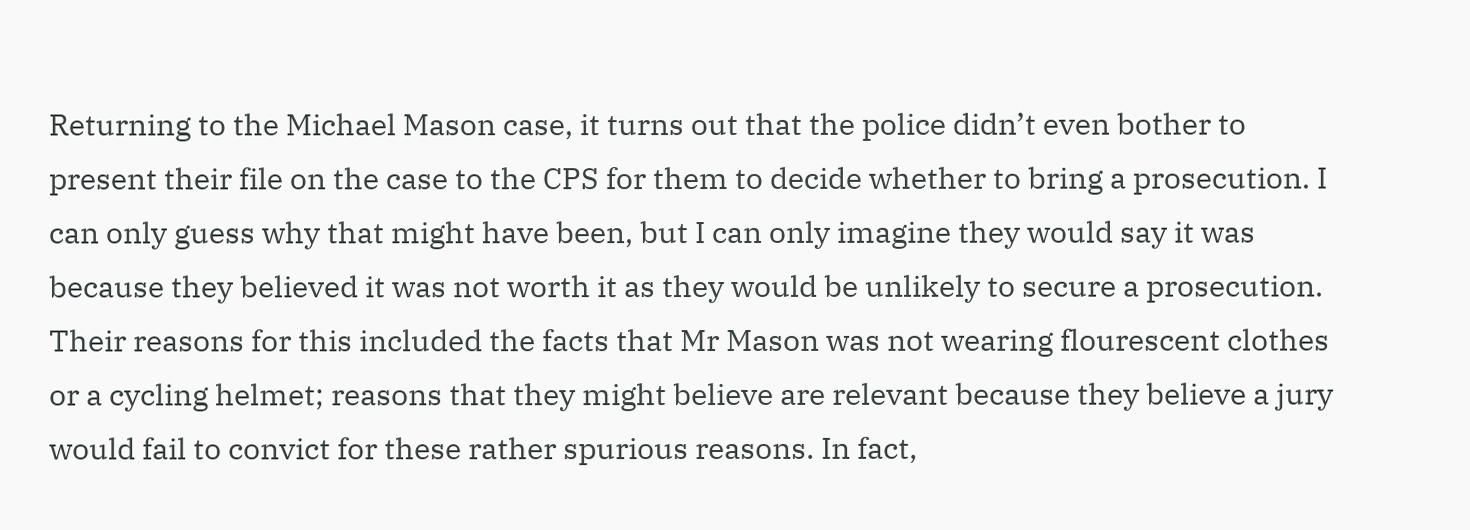Returning to the Michael Mason case, it turns out that the police didn’t even bother to present their file on the case to the CPS for them to decide whether to bring a prosecution. I can only guess why that might have been, but I can only imagine they would say it was because they believed it was not worth it as they would be unlikely to secure a prosecution. Their reasons for this included the facts that Mr Mason was not wearing flourescent clothes or a cycling helmet; reasons that they might believe are relevant because they believe a jury would fail to convict for these rather spurious reasons. In fact,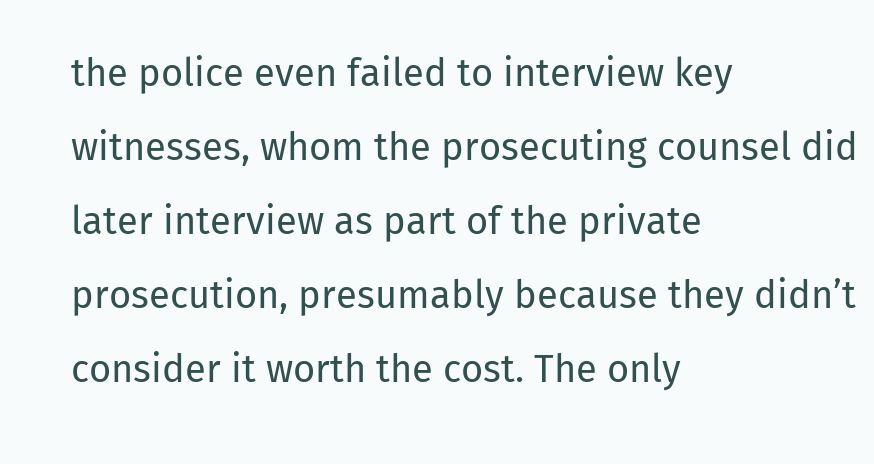the police even failed to interview key witnesses, whom the prosecuting counsel did later interview as part of the private prosecution, presumably because they didn’t consider it worth the cost. The only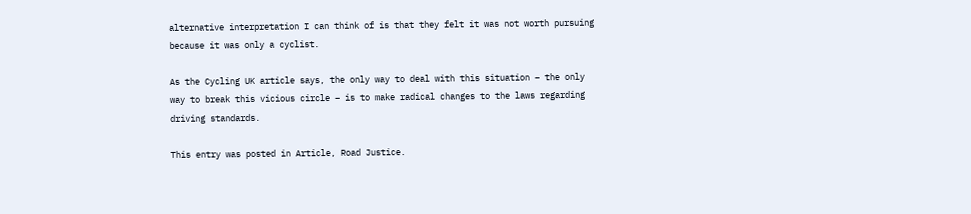alternative interpretation I can think of is that they felt it was not worth pursuing because it was only a cyclist.

As the Cycling UK article says, the only way to deal with this situation – the only way to break this vicious circle – is to make radical changes to the laws regarding driving standards.

This entry was posted in Article, Road Justice.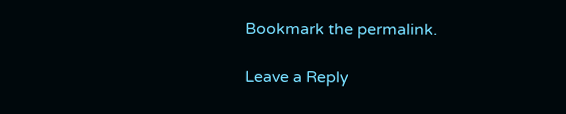Bookmark the permalink.

Leave a Reply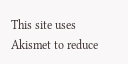This site uses Akismet to reduce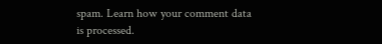spam. Learn how your comment data is processed.